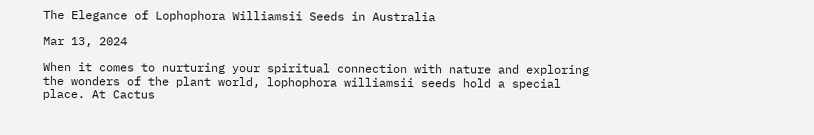The Elegance of Lophophora Williamsii Seeds in Australia

Mar 13, 2024

When it comes to nurturing your spiritual connection with nature and exploring the wonders of the plant world, lophophora williamsii seeds hold a special place. At Cactus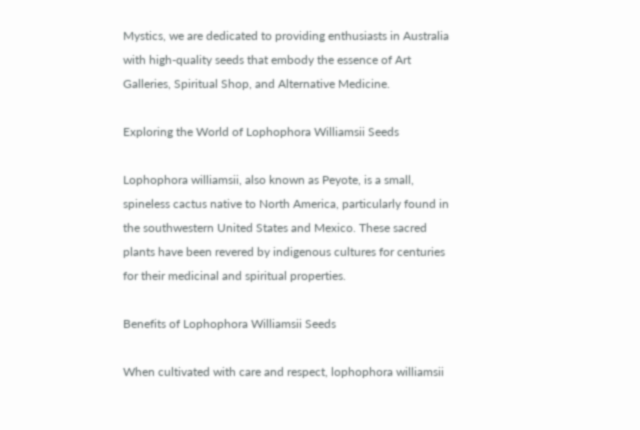Mystics, we are dedicated to providing enthusiasts in Australia with high-quality seeds that embody the essence of Art Galleries, Spiritual Shop, and Alternative Medicine.

Exploring the World of Lophophora Williamsii Seeds

Lophophora williamsii, also known as Peyote, is a small, spineless cactus native to North America, particularly found in the southwestern United States and Mexico. These sacred plants have been revered by indigenous cultures for centuries for their medicinal and spiritual properties.

Benefits of Lophophora Williamsii Seeds

When cultivated with care and respect, lophophora williamsii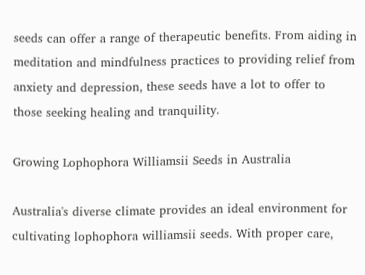seeds can offer a range of therapeutic benefits. From aiding in meditation and mindfulness practices to providing relief from anxiety and depression, these seeds have a lot to offer to those seeking healing and tranquility.

Growing Lophophora Williamsii Seeds in Australia

Australia's diverse climate provides an ideal environment for cultivating lophophora williamsii seeds. With proper care,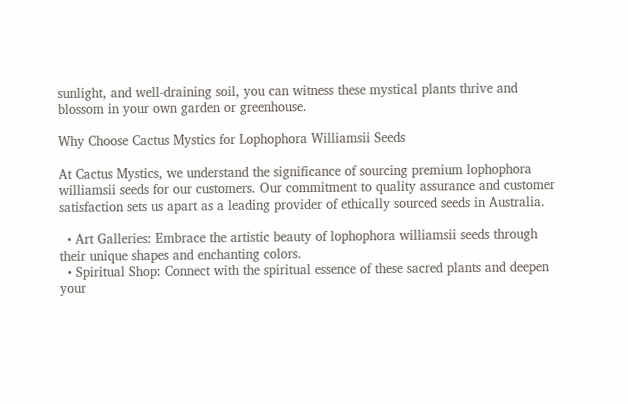sunlight, and well-draining soil, you can witness these mystical plants thrive and blossom in your own garden or greenhouse.

Why Choose Cactus Mystics for Lophophora Williamsii Seeds

At Cactus Mystics, we understand the significance of sourcing premium lophophora williamsii seeds for our customers. Our commitment to quality assurance and customer satisfaction sets us apart as a leading provider of ethically sourced seeds in Australia.

  • Art Galleries: Embrace the artistic beauty of lophophora williamsii seeds through their unique shapes and enchanting colors.
  • Spiritual Shop: Connect with the spiritual essence of these sacred plants and deepen your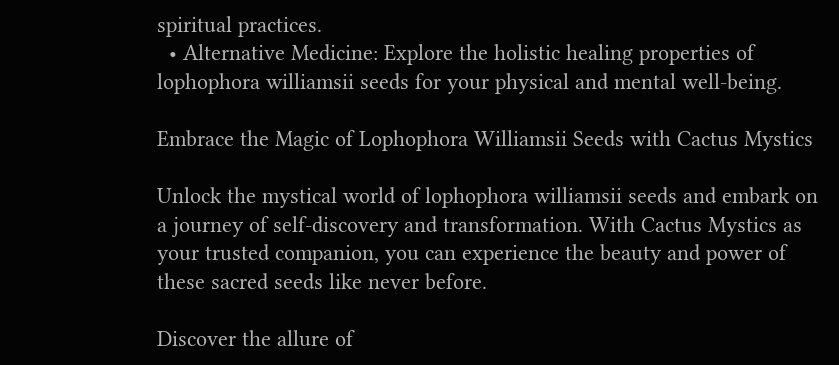spiritual practices.
  • Alternative Medicine: Explore the holistic healing properties of lophophora williamsii seeds for your physical and mental well-being.

Embrace the Magic of Lophophora Williamsii Seeds with Cactus Mystics

Unlock the mystical world of lophophora williamsii seeds and embark on a journey of self-discovery and transformation. With Cactus Mystics as your trusted companion, you can experience the beauty and power of these sacred seeds like never before.

Discover the allure of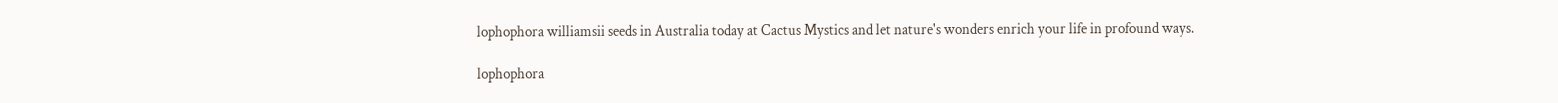lophophora williamsii seeds in Australia today at Cactus Mystics and let nature's wonders enrich your life in profound ways.

lophophora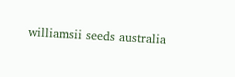williamsii seeds australia